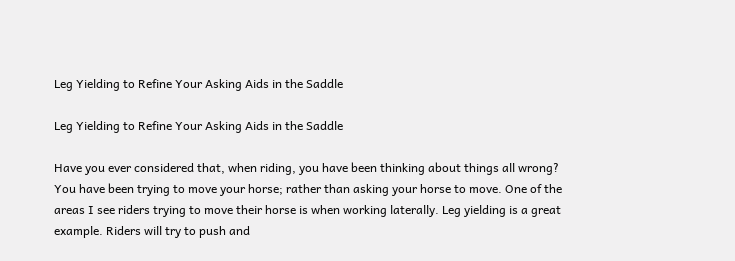Leg Yielding to Refine Your Asking Aids in the Saddle

Leg Yielding to Refine Your Asking Aids in the Saddle

Have you ever considered that, when riding, you have been thinking about things all wrong? You have been trying to move your horse; rather than asking your horse to move. One of the areas I see riders trying to move their horse is when working laterally. Leg yielding is a great example. Riders will try to push and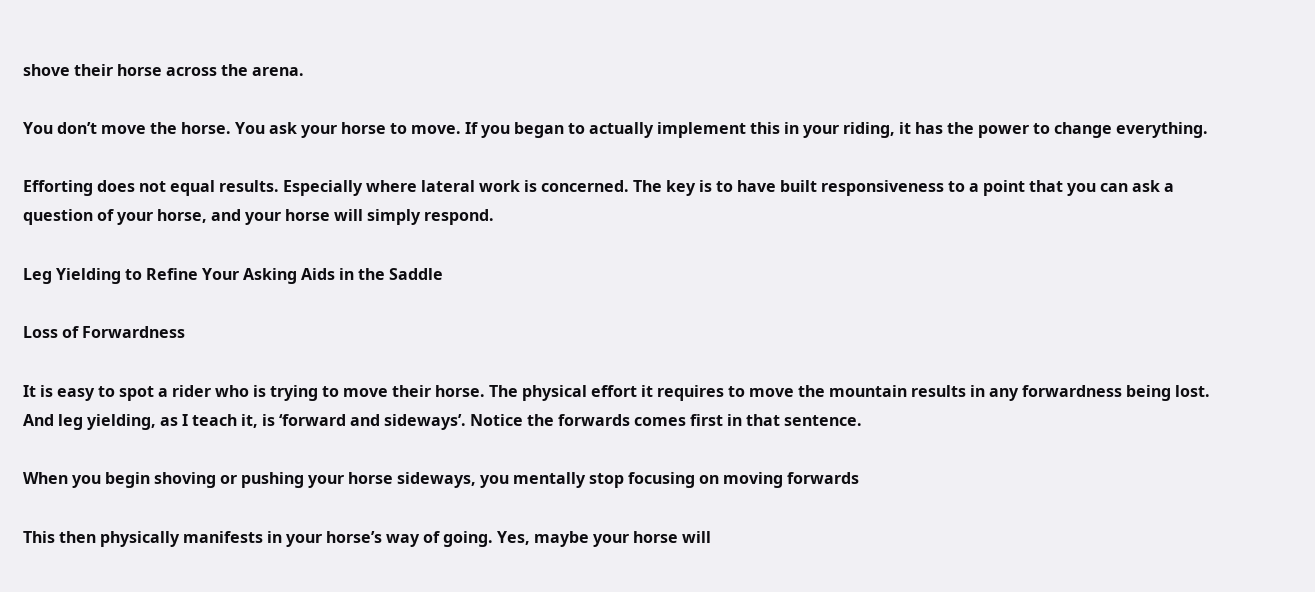shove their horse across the arena.

You don’t move the horse. You ask your horse to move. If you began to actually implement this in your riding, it has the power to change everything.

Efforting does not equal results. Especially where lateral work is concerned. The key is to have built responsiveness to a point that you can ask a question of your horse, and your horse will simply respond.

Leg Yielding to Refine Your Asking Aids in the Saddle

Loss of Forwardness

It is easy to spot a rider who is trying to move their horse. The physical effort it requires to move the mountain results in any forwardness being lost. And leg yielding, as I teach it, is ‘forward and sideways’. Notice the forwards comes first in that sentence.

When you begin shoving or pushing your horse sideways, you mentally stop focusing on moving forwards

This then physically manifests in your horse’s way of going. Yes, maybe your horse will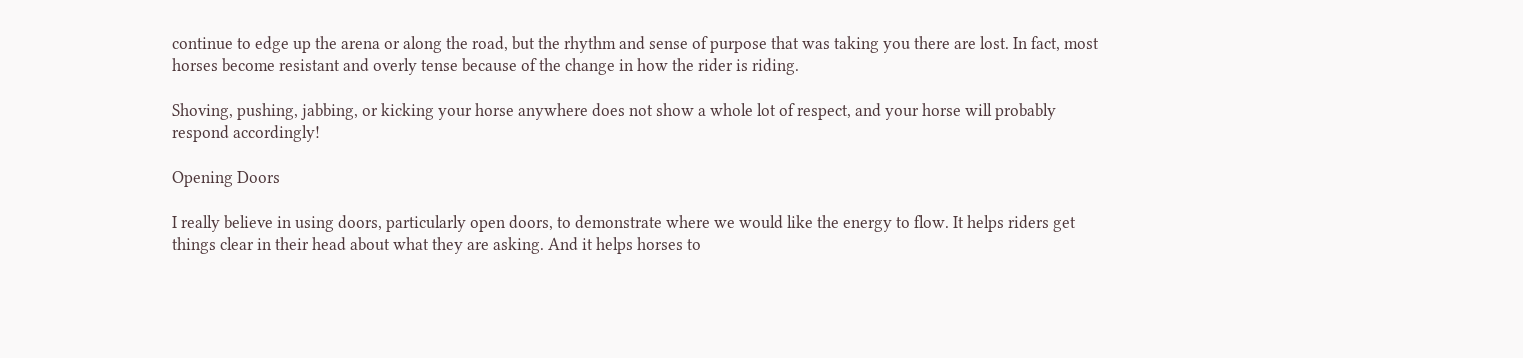continue to edge up the arena or along the road, but the rhythm and sense of purpose that was taking you there are lost. In fact, most horses become resistant and overly tense because of the change in how the rider is riding.

Shoving, pushing, jabbing, or kicking your horse anywhere does not show a whole lot of respect, and your horse will probably respond accordingly!

Opening Doors

I really believe in using doors, particularly open doors, to demonstrate where we would like the energy to flow. It helps riders get things clear in their head about what they are asking. And it helps horses to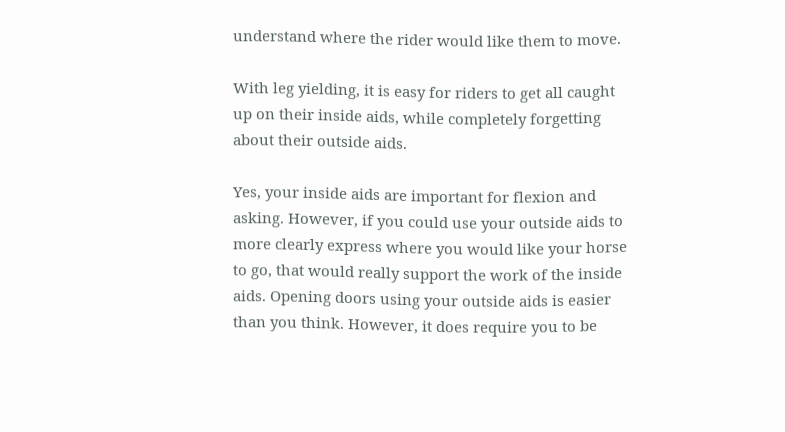understand where the rider would like them to move.

With leg yielding, it is easy for riders to get all caught up on their inside aids, while completely forgetting about their outside aids.

Yes, your inside aids are important for flexion and asking. However, if you could use your outside aids to more clearly express where you would like your horse to go, that would really support the work of the inside aids. Opening doors using your outside aids is easier than you think. However, it does require you to be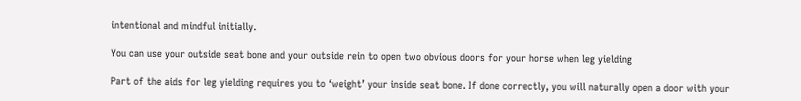intentional and mindful initially.

You can use your outside seat bone and your outside rein to open two obvious doors for your horse when leg yielding

Part of the aids for leg yielding requires you to ‘weight’ your inside seat bone. If done correctly, you will naturally open a door with your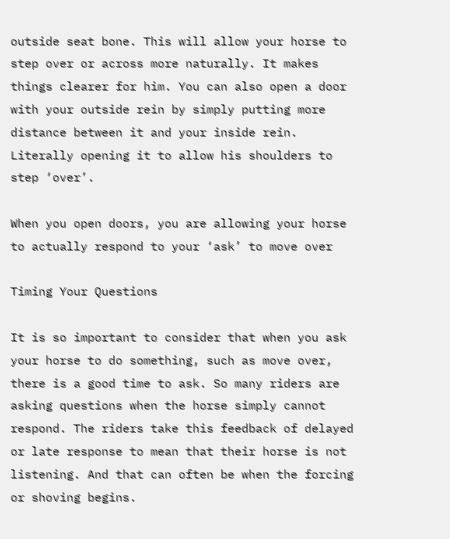outside seat bone. This will allow your horse to step over or across more naturally. It makes things clearer for him. You can also open a door with your outside rein by simply putting more distance between it and your inside rein. Literally opening it to allow his shoulders to step ‘over’.

When you open doors, you are allowing your horse to actually respond to your ‘ask’ to move over

Timing Your Questions

It is so important to consider that when you ask your horse to do something, such as move over, there is a good time to ask. So many riders are asking questions when the horse simply cannot respond. The riders take this feedback of delayed or late response to mean that their horse is not listening. And that can often be when the forcing or shoving begins.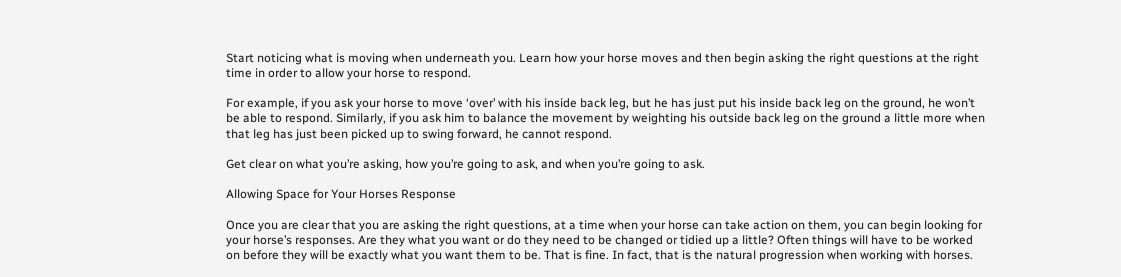Start noticing what is moving when underneath you. Learn how your horse moves and then begin asking the right questions at the right time in order to allow your horse to respond.

For example, if you ask your horse to move ‘over’ with his inside back leg, but he has just put his inside back leg on the ground, he won’t be able to respond. Similarly, if you ask him to balance the movement by weighting his outside back leg on the ground a little more when that leg has just been picked up to swing forward, he cannot respond.

Get clear on what you’re asking, how you’re going to ask, and when you’re going to ask.

Allowing Space for Your Horses Response

Once you are clear that you are asking the right questions, at a time when your horse can take action on them, you can begin looking for your horse’s responses. Are they what you want or do they need to be changed or tidied up a little? Often things will have to be worked on before they will be exactly what you want them to be. That is fine. In fact, that is the natural progression when working with horses.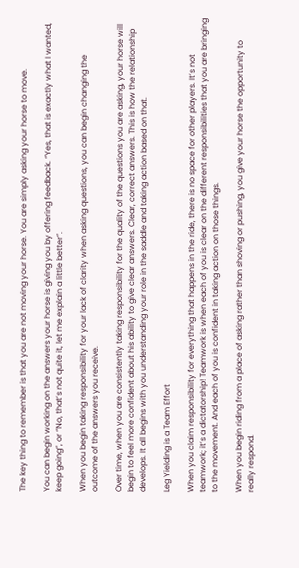The key thing to remember is that you are not moving your horse. You are simply asking your horse to move.

You can begin working on the answers your horse is giving you by offering feedback. “Yes, that is exactly what I wanted, keep going”, or “No, that’s not quite it, let me explain a little better”.

When you begin taking responsibility for your lack of clarity when asking questions, you can begin changing the outcome of the answers you receive.

Over time, when you are consistently taking responsibility for the quality of the questions you are asking, your horse will begin to feel more confident about his ability to give clear answers. Clear, correct answers. This is how the relationship develops. It all begins with you understanding your role in the saddle and taking action based on that.

Leg Yielding is a Team Effort

When you claim responsibility for everything that happens in the ride, there is no space for other players. It’s not teamwork; it’s a dictatorship! Teamwork is when each of you is clear on the different responsibilities that you are bringing to the movement. And each of you is confident in taking action on those things.

When you begin riding from a place of asking rather than shoving or pushing, you give your horse the opportunity to really respond.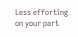Less efforting on your part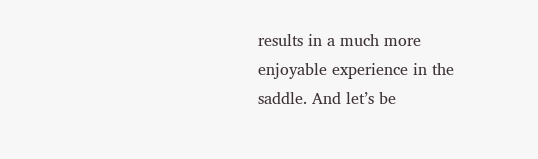results in a much more enjoyable experience in the saddle. And let’s be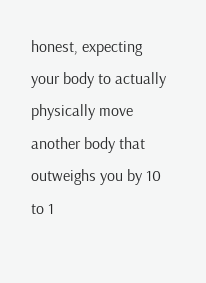honest, expecting your body to actually physically move another body that outweighs you by 10 to 1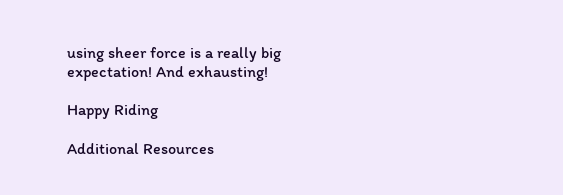using sheer force is a really big expectation! And exhausting!

Happy Riding

Additional Resources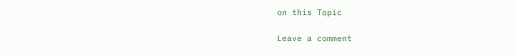on this Topic

Leave a comment